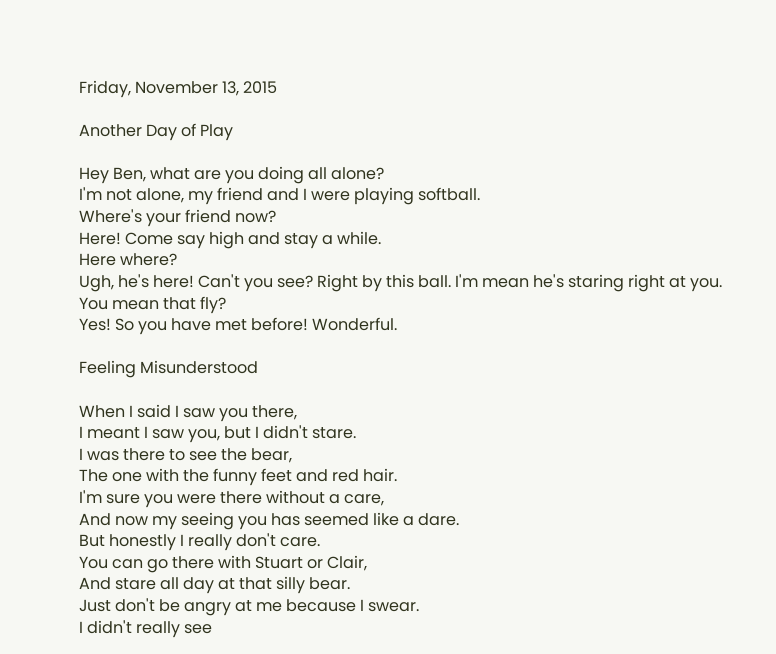Friday, November 13, 2015

Another Day of Play

Hey Ben, what are you doing all alone?
I'm not alone, my friend and I were playing softball.
Where's your friend now?
Here! Come say high and stay a while.
Here where?
Ugh, he's here! Can't you see? Right by this ball. I'm mean he's staring right at you.
You mean that fly?
Yes! So you have met before! Wonderful.

Feeling Misunderstood

When I said I saw you there,
I meant I saw you, but I didn't stare.
I was there to see the bear,
The one with the funny feet and red hair.
I'm sure you were there without a care,
And now my seeing you has seemed like a dare.
But honestly I really don't care.
You can go there with Stuart or Clair,
And stare all day at that silly bear.
Just don't be angry at me because I swear.
I didn't really see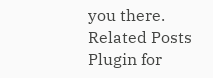you there.
Related Posts Plugin for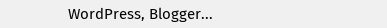WordPress, Blogger...